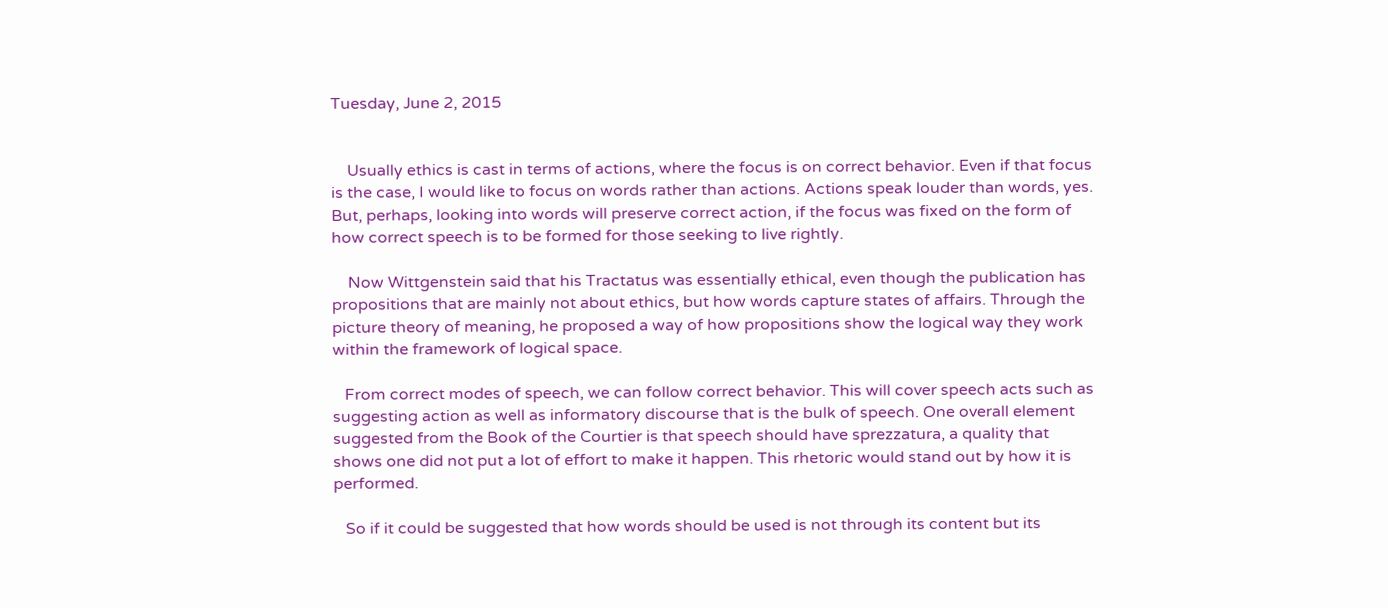Tuesday, June 2, 2015


    Usually ethics is cast in terms of actions, where the focus is on correct behavior. Even if that focus is the case, I would like to focus on words rather than actions. Actions speak louder than words, yes. But, perhaps, looking into words will preserve correct action, if the focus was fixed on the form of how correct speech is to be formed for those seeking to live rightly.

    Now Wittgenstein said that his Tractatus was essentially ethical, even though the publication has propositions that are mainly not about ethics, but how words capture states of affairs. Through the picture theory of meaning, he proposed a way of how propositions show the logical way they work within the framework of logical space.

   From correct modes of speech, we can follow correct behavior. This will cover speech acts such as suggesting action as well as informatory discourse that is the bulk of speech. One overall element suggested from the Book of the Courtier is that speech should have sprezzatura, a quality that shows one did not put a lot of effort to make it happen. This rhetoric would stand out by how it is performed.

   So if it could be suggested that how words should be used is not through its content but its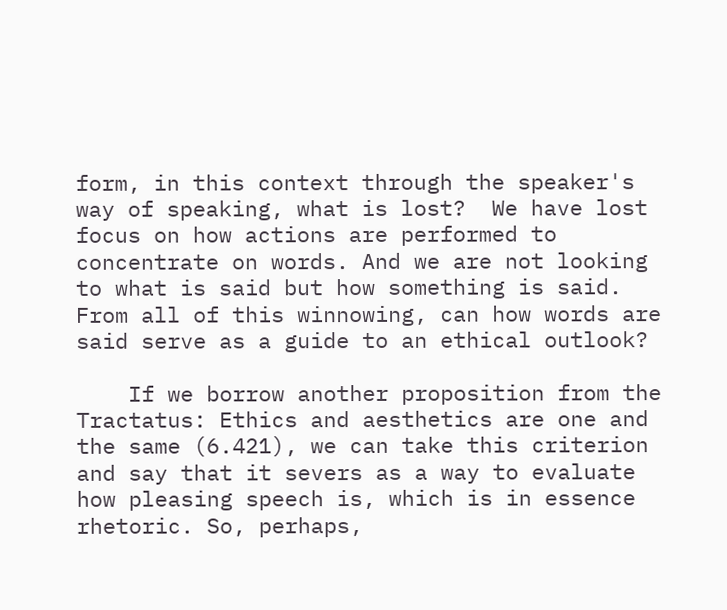form, in this context through the speaker's way of speaking, what is lost?  We have lost focus on how actions are performed to concentrate on words. And we are not looking to what is said but how something is said. From all of this winnowing, can how words are said serve as a guide to an ethical outlook?

    If we borrow another proposition from the Tractatus: Ethics and aesthetics are one and the same (6.421), we can take this criterion and say that it severs as a way to evaluate how pleasing speech is, which is in essence rhetoric. So, perhaps,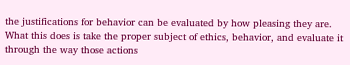the justifications for behavior can be evaluated by how pleasing they are. What this does is take the proper subject of ethics, behavior, and evaluate it through the way those actions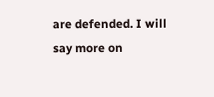are defended. I will say more on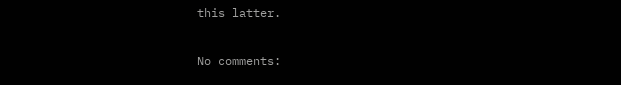this latter.

No comments: